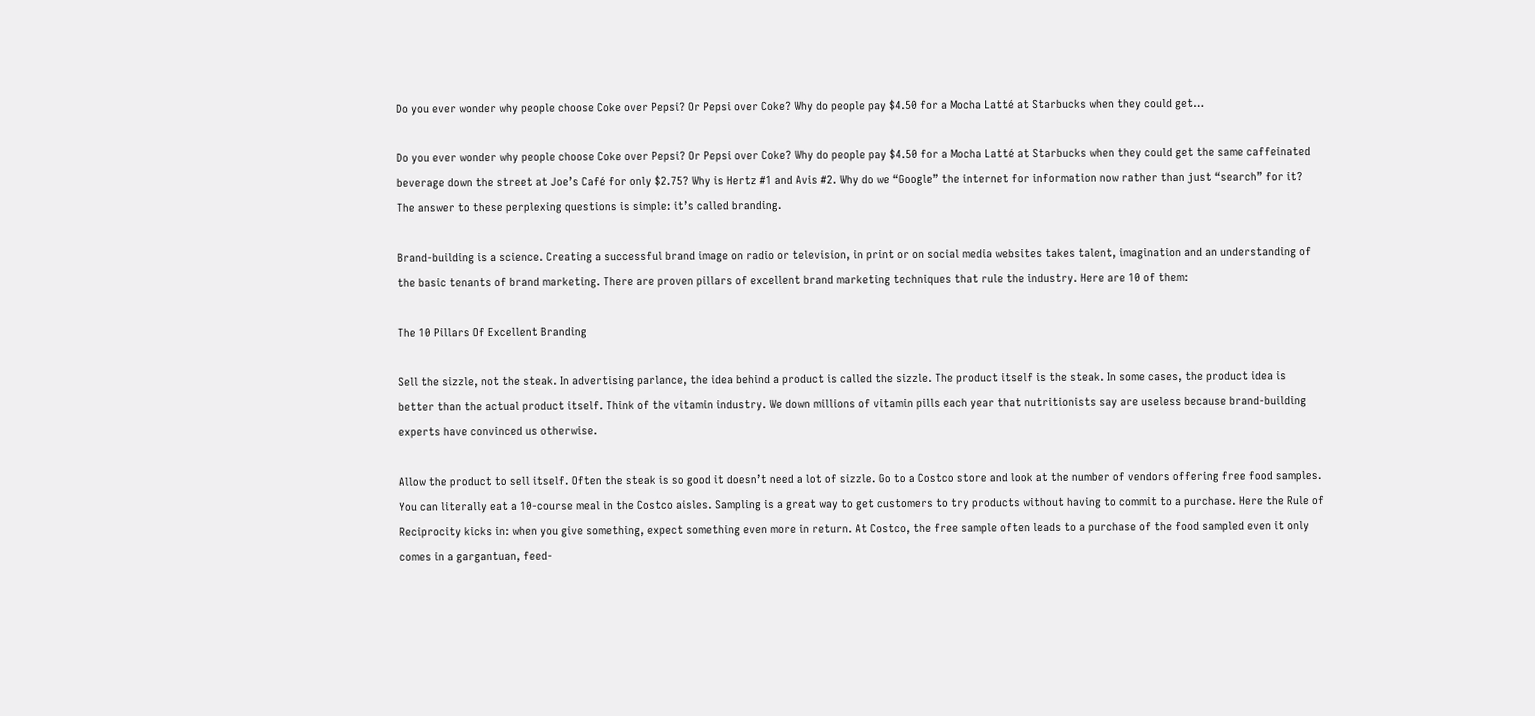Do you ever wonder why people choose Coke over Pepsi? Or Pepsi over Coke? Why do people pay $4.50 for a Mocha Latté at Starbucks when they could get…

Do you ever wonder why people choose Coke over Pepsi? Or Pepsi over Coke? Why do people pay $4.50 for a Mocha Latté at Starbucks when they could get the same caffeinated beverage down the street at Joe’s Café for only $2.75? Why is Hertz #1 and Avis #2. Why do we “Google” the internet for information now rather than just “search” for it?
The answer to these perplexing questions is simple: it’s called branding.

Brand-building is a science. Creating a successful brand image on radio or television, in print or on social media websites takes talent, imagination and an understanding of the basic tenants of brand marketing. There are proven pillars of excellent brand marketing techniques that rule the industry. Here are 10 of them:

The 10 Pillars Of Excellent Branding

Sell the sizzle, not the steak. In advertising parlance, the idea behind a product is called the sizzle. The product itself is the steak. In some cases, the product idea is better than the actual product itself. Think of the vitamin industry. We down millions of vitamin pills each year that nutritionists say are useless because brand-building experts have convinced us otherwise.

Allow the product to sell itself. Often the steak is so good it doesn’t need a lot of sizzle. Go to a Costco store and look at the number of vendors offering free food samples. You can literally eat a 10-course meal in the Costco aisles. Sampling is a great way to get customers to try products without having to commit to a purchase. Here the Rule of Reciprocity kicks in: when you give something, expect something even more in return. At Costco, the free sample often leads to a purchase of the food sampled even it only comes in a gargantuan, feed-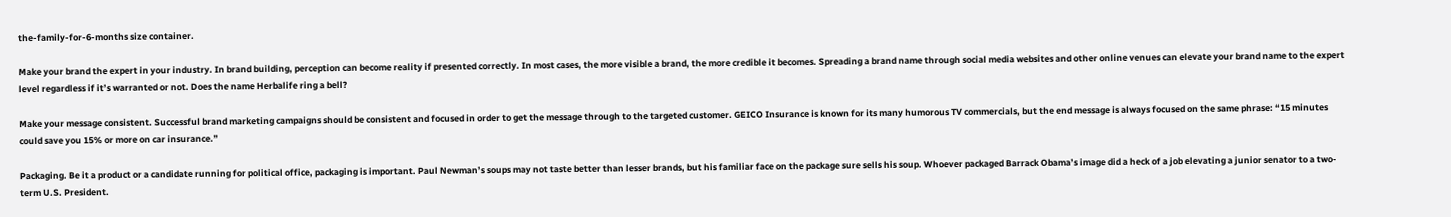the-family-for-6-months size container.

Make your brand the expert in your industry. In brand building, perception can become reality if presented correctly. In most cases, the more visible a brand, the more credible it becomes. Spreading a brand name through social media websites and other online venues can elevate your brand name to the expert level regardless if it’s warranted or not. Does the name Herbalife ring a bell?

Make your message consistent. Successful brand marketing campaigns should be consistent and focused in order to get the message through to the targeted customer. GEICO Insurance is known for its many humorous TV commercials, but the end message is always focused on the same phrase: “15 minutes could save you 15% or more on car insurance.”

Packaging. Be it a product or a candidate running for political office, packaging is important. Paul Newman’s soups may not taste better than lesser brands, but his familiar face on the package sure sells his soup. Whoever packaged Barrack Obama’s image did a heck of a job elevating a junior senator to a two-term U.S. President.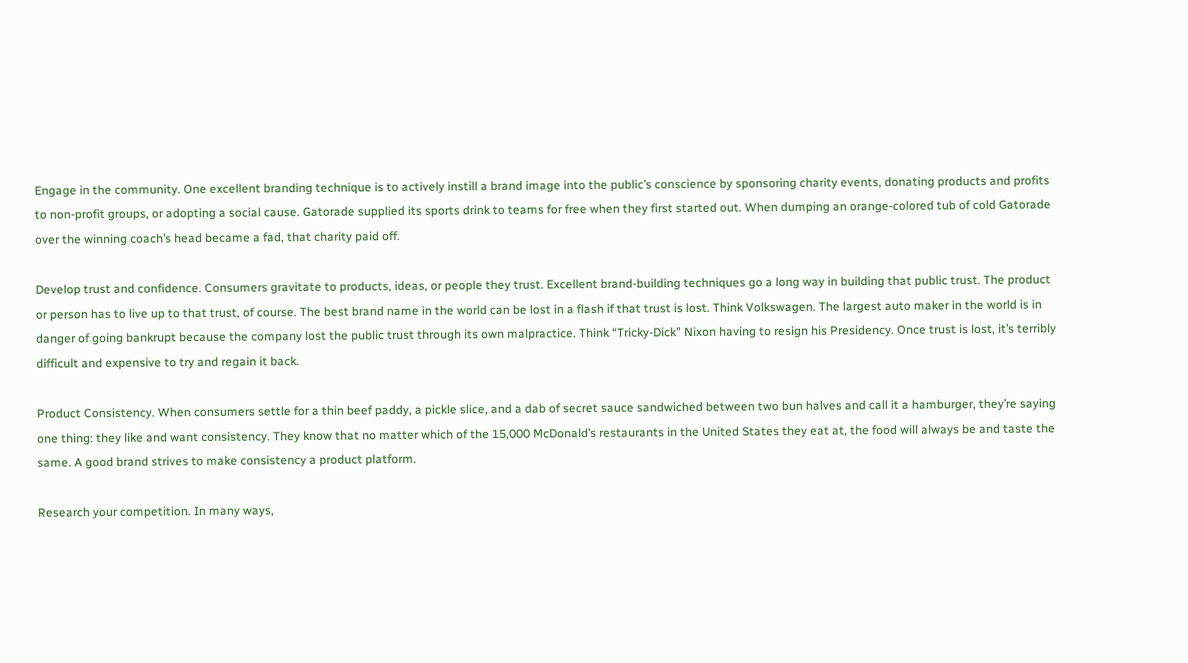Engage in the community. One excellent branding technique is to actively instill a brand image into the public’s conscience by sponsoring charity events, donating products and profits to non-profit groups, or adopting a social cause. Gatorade supplied its sports drink to teams for free when they first started out. When dumping an orange-colored tub of cold Gatorade over the winning coach’s head became a fad, that charity paid off.

Develop trust and confidence. Consumers gravitate to products, ideas, or people they trust. Excellent brand-building techniques go a long way in building that public trust. The product or person has to live up to that trust, of course. The best brand name in the world can be lost in a flash if that trust is lost. Think Volkswagen. The largest auto maker in the world is in danger of going bankrupt because the company lost the public trust through its own malpractice. Think “Tricky-Dick” Nixon having to resign his Presidency. Once trust is lost, it’s terribly difficult and expensive to try and regain it back.

Product Consistency. When consumers settle for a thin beef paddy, a pickle slice, and a dab of secret sauce sandwiched between two bun halves and call it a hamburger, they’re saying one thing: they like and want consistency. They know that no matter which of the 15,000 McDonald’s restaurants in the United States they eat at, the food will always be and taste the same. A good brand strives to make consistency a product platform.

Research your competition. In many ways,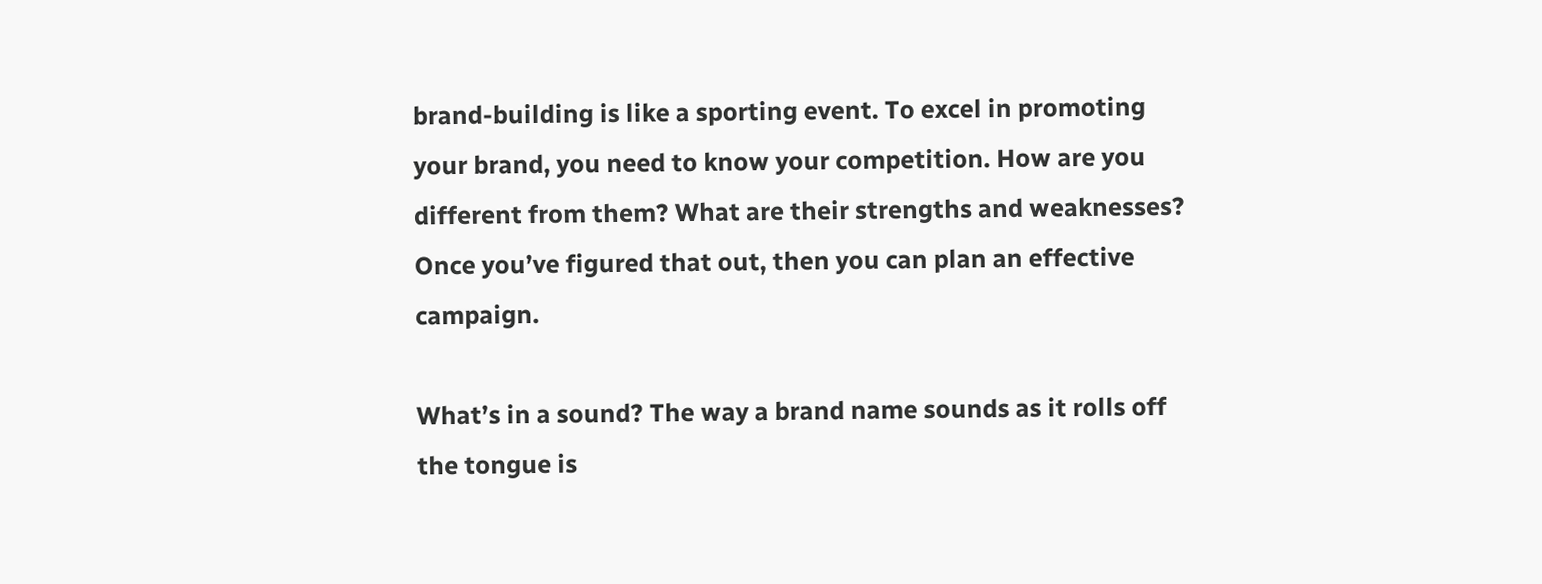brand-building is like a sporting event. To excel in promoting your brand, you need to know your competition. How are you different from them? What are their strengths and weaknesses? Once you’ve figured that out, then you can plan an effective campaign.

What’s in a sound? The way a brand name sounds as it rolls off the tongue is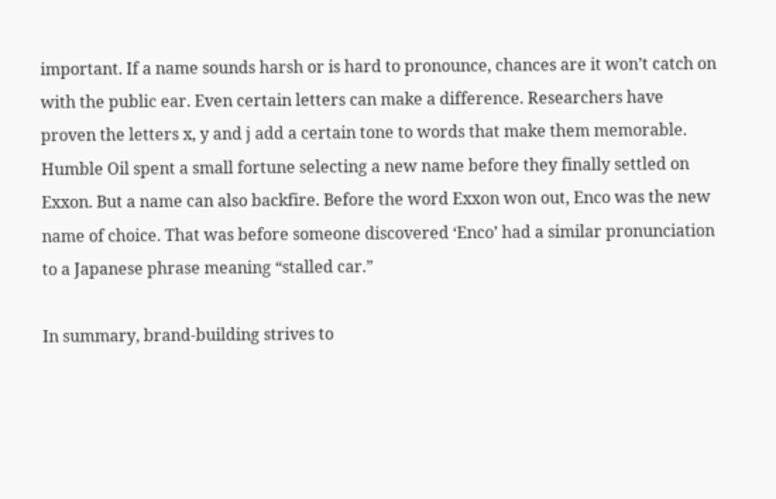important. If a name sounds harsh or is hard to pronounce, chances are it won’t catch on with the public ear. Even certain letters can make a difference. Researchers have proven the letters x, y and j add a certain tone to words that make them memorable. Humble Oil spent a small fortune selecting a new name before they finally settled on Exxon. But a name can also backfire. Before the word Exxon won out, Enco was the new name of choice. That was before someone discovered ‘Enco’ had a similar pronunciation to a Japanese phrase meaning “stalled car.”

In summary, brand-building strives to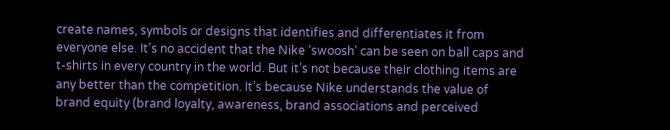create names, symbols or designs that identifies and differentiates it from everyone else. It’s no accident that the Nike ‘swoosh’ can be seen on ball caps and t-shirts in every country in the world. But it’s not because their clothing items are any better than the competition. It’s because Nike understands the value of brand equity (brand loyalty, awareness, brand associations and perceived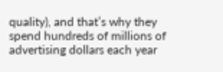quality), and that’s why they spend hundreds of millions of advertising dollars each year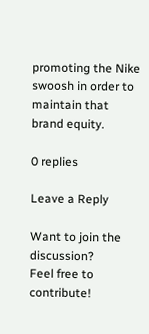promoting the Nike swoosh in order to maintain that brand equity.

0 replies

Leave a Reply

Want to join the discussion?
Feel free to contribute!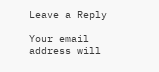Leave a Reply

Your email address will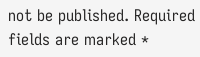not be published. Required fields are marked *